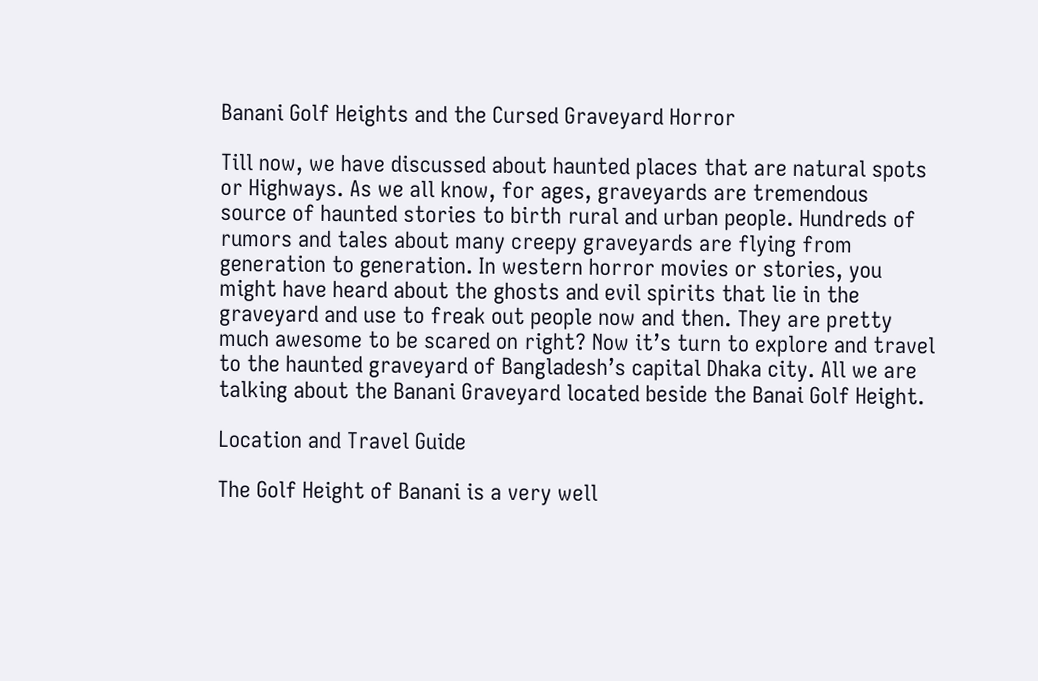Banani Golf Heights and the Cursed Graveyard Horror

Till now, we have discussed about haunted places that are natural spots or Highways. As we all know, for ages, graveyards are tremendous source of haunted stories to birth rural and urban people. Hundreds of rumors and tales about many creepy graveyards are flying from generation to generation. In western horror movies or stories, you might have heard about the ghosts and evil spirits that lie in the graveyard and use to freak out people now and then. They are pretty much awesome to be scared on right? Now it’s turn to explore and travel to the haunted graveyard of Bangladesh’s capital Dhaka city. All we are talking about the Banani Graveyard located beside the Banai Golf Height.

Location and Travel Guide

The Golf Height of Banani is a very well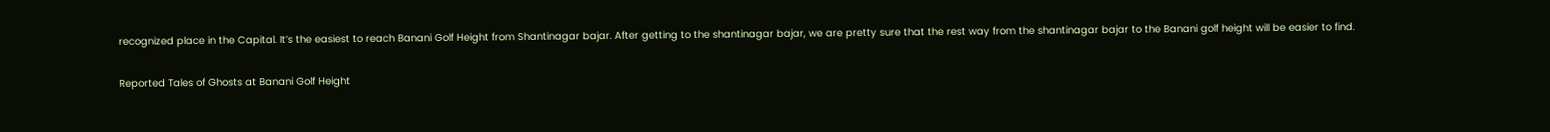recognized place in the Capital. It’s the easiest to reach Banani Golf Height from Shantinagar bajar. After getting to the shantinagar bajar, we are pretty sure that the rest way from the shantinagar bajar to the Banani golf height will be easier to find.

Reported Tales of Ghosts at Banani Golf Height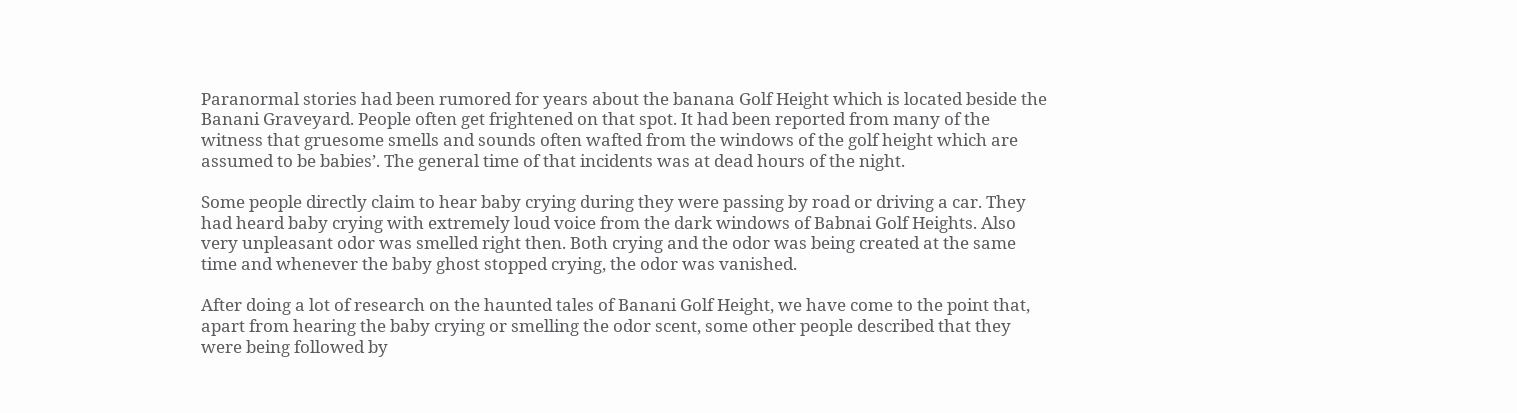Paranormal stories had been rumored for years about the banana Golf Height which is located beside the Banani Graveyard. People often get frightened on that spot. It had been reported from many of the witness that gruesome smells and sounds often wafted from the windows of the golf height which are assumed to be babies’. The general time of that incidents was at dead hours of the night.

Some people directly claim to hear baby crying during they were passing by road or driving a car. They had heard baby crying with extremely loud voice from the dark windows of Babnai Golf Heights. Also very unpleasant odor was smelled right then. Both crying and the odor was being created at the same time and whenever the baby ghost stopped crying, the odor was vanished.

After doing a lot of research on the haunted tales of Banani Golf Height, we have come to the point that, apart from hearing the baby crying or smelling the odor scent, some other people described that they were being followed by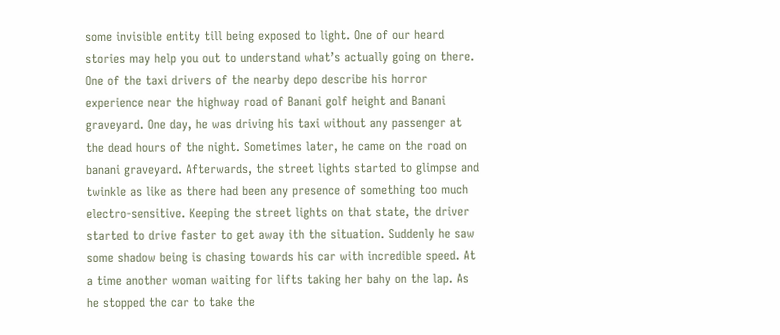some invisible entity till being exposed to light. One of our heard stories may help you out to understand what’s actually going on there. One of the taxi drivers of the nearby depo describe his horror experience near the highway road of Banani golf height and Banani graveyard. One day, he was driving his taxi without any passenger at the dead hours of the night. Sometimes later, he came on the road on banani graveyard. Afterwards, the street lights started to glimpse and twinkle as like as there had been any presence of something too much electro-sensitive. Keeping the street lights on that state, the driver started to drive faster to get away ith the situation. Suddenly he saw some shadow being is chasing towards his car with incredible speed. At a time another woman waiting for lifts taking her bahy on the lap. As he stopped the car to take the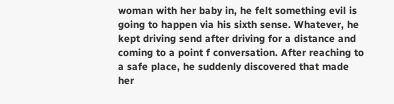woman with her baby in, he felt something evil is going to happen via his sixth sense. Whatever, he kept driving send after driving for a distance and coming to a point f conversation. After reaching to a safe place, he suddenly discovered that made her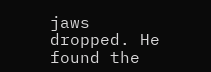jaws dropped. He found the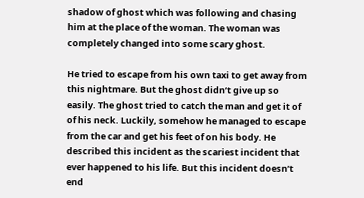shadow of ghost which was following and chasing him at the place of the woman. The woman was completely changed into some scary ghost.

He tried to escape from his own taxi to get away from this nightmare. But the ghost didn’t give up so easily. The ghost tried to catch the man and get it of of his neck. Luckily, somehow he managed to escape from the car and get his feet of on his body. He described this incident as the scariest incident that ever happened to his life. But this incident doesn’t end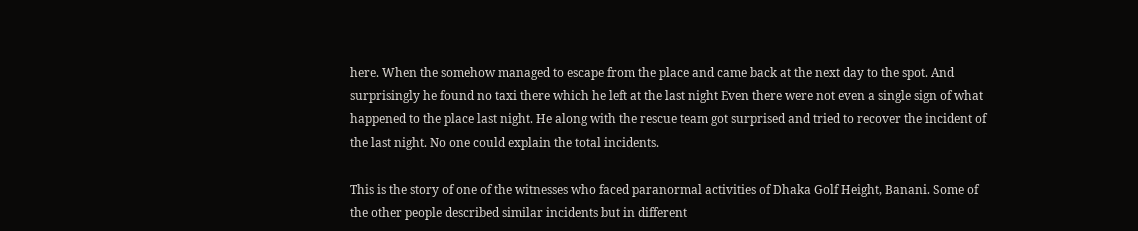here. When the somehow managed to escape from the place and came back at the next day to the spot. And surprisingly he found no taxi there which he left at the last night Even there were not even a single sign of what happened to the place last night. He along with the rescue team got surprised and tried to recover the incident of the last night. No one could explain the total incidents.

This is the story of one of the witnesses who faced paranormal activities of Dhaka Golf Height, Banani. Some of the other people described similar incidents but in different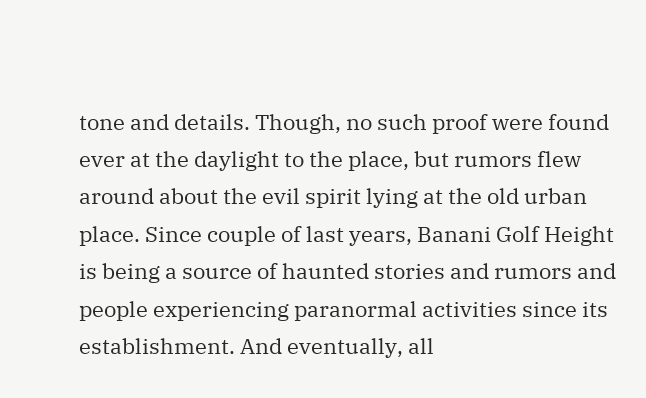tone and details. Though, no such proof were found ever at the daylight to the place, but rumors flew around about the evil spirit lying at the old urban place. Since couple of last years, Banani Golf Height is being a source of haunted stories and rumors and people experiencing paranormal activities since its establishment. And eventually, all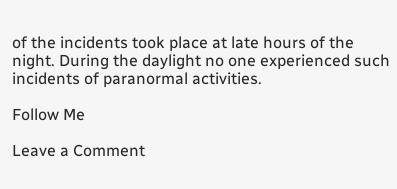of the incidents took place at late hours of the night. During the daylight no one experienced such incidents of paranormal activities.

Follow Me

Leave a Comment